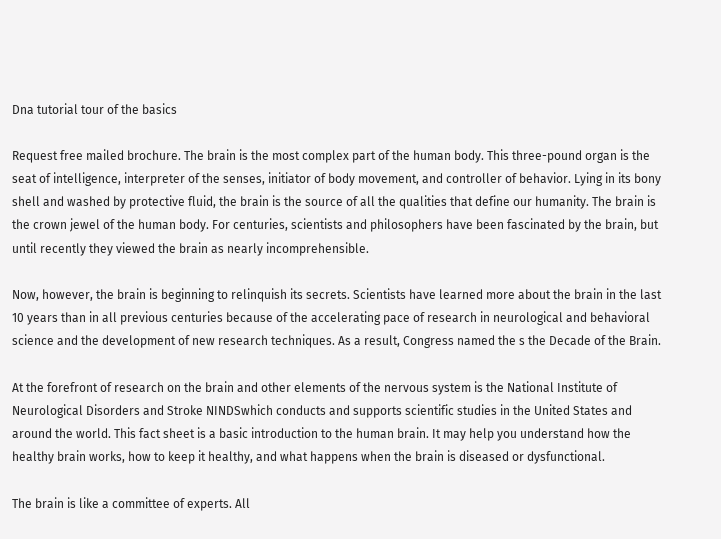Dna tutorial tour of the basics

Request free mailed brochure. The brain is the most complex part of the human body. This three-pound organ is the seat of intelligence, interpreter of the senses, initiator of body movement, and controller of behavior. Lying in its bony shell and washed by protective fluid, the brain is the source of all the qualities that define our humanity. The brain is the crown jewel of the human body. For centuries, scientists and philosophers have been fascinated by the brain, but until recently they viewed the brain as nearly incomprehensible.

Now, however, the brain is beginning to relinquish its secrets. Scientists have learned more about the brain in the last 10 years than in all previous centuries because of the accelerating pace of research in neurological and behavioral science and the development of new research techniques. As a result, Congress named the s the Decade of the Brain.

At the forefront of research on the brain and other elements of the nervous system is the National Institute of Neurological Disorders and Stroke NINDSwhich conducts and supports scientific studies in the United States and around the world. This fact sheet is a basic introduction to the human brain. It may help you understand how the healthy brain works, how to keep it healthy, and what happens when the brain is diseased or dysfunctional.

The brain is like a committee of experts. All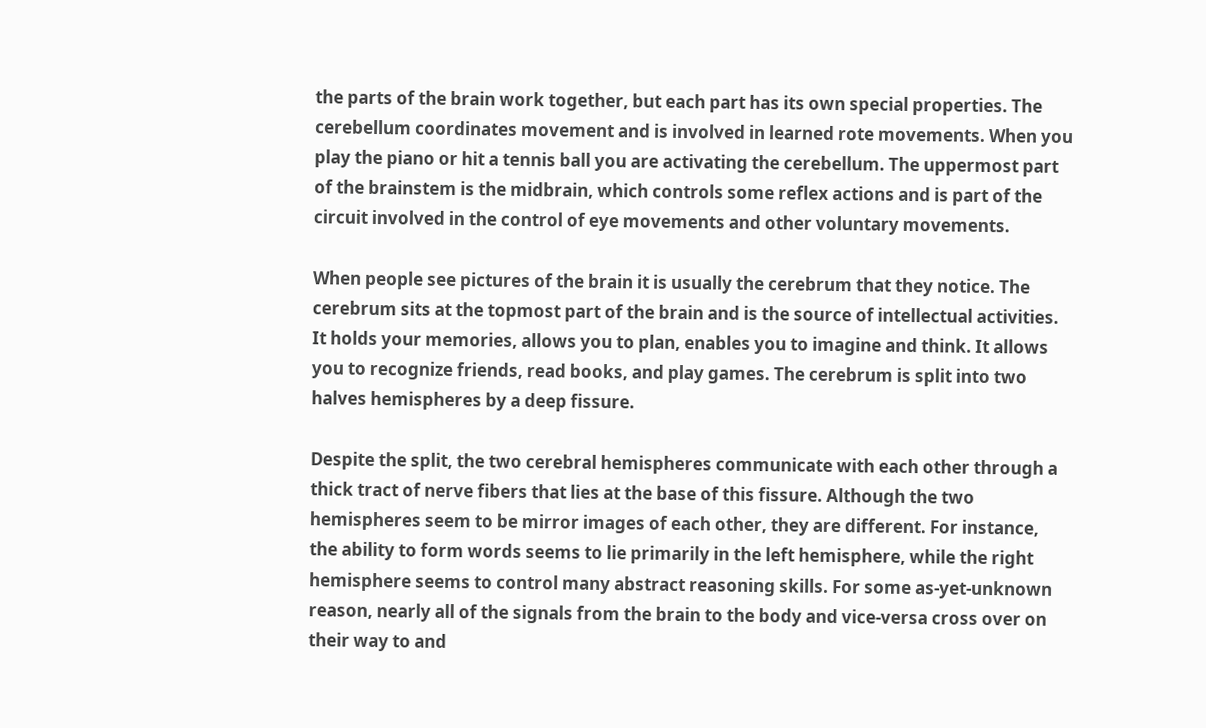the parts of the brain work together, but each part has its own special properties. The cerebellum coordinates movement and is involved in learned rote movements. When you play the piano or hit a tennis ball you are activating the cerebellum. The uppermost part of the brainstem is the midbrain, which controls some reflex actions and is part of the circuit involved in the control of eye movements and other voluntary movements.

When people see pictures of the brain it is usually the cerebrum that they notice. The cerebrum sits at the topmost part of the brain and is the source of intellectual activities. It holds your memories, allows you to plan, enables you to imagine and think. It allows you to recognize friends, read books, and play games. The cerebrum is split into two halves hemispheres by a deep fissure.

Despite the split, the two cerebral hemispheres communicate with each other through a thick tract of nerve fibers that lies at the base of this fissure. Although the two hemispheres seem to be mirror images of each other, they are different. For instance, the ability to form words seems to lie primarily in the left hemisphere, while the right hemisphere seems to control many abstract reasoning skills. For some as-yet-unknown reason, nearly all of the signals from the brain to the body and vice-versa cross over on their way to and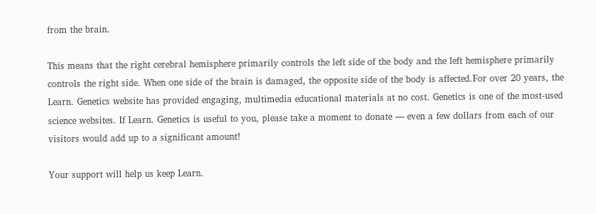from the brain.

This means that the right cerebral hemisphere primarily controls the left side of the body and the left hemisphere primarily controls the right side. When one side of the brain is damaged, the opposite side of the body is affected.For over 20 years, the Learn. Genetics website has provided engaging, multimedia educational materials at no cost. Genetics is one of the most-used science websites. If Learn. Genetics is useful to you, please take a moment to donate — even a few dollars from each of our visitors would add up to a significant amount!

Your support will help us keep Learn.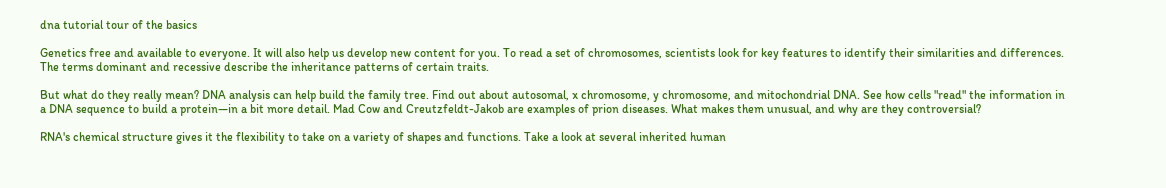dna tutorial tour of the basics

Genetics free and available to everyone. It will also help us develop new content for you. To read a set of chromosomes, scientists look for key features to identify their similarities and differences. The terms dominant and recessive describe the inheritance patterns of certain traits.

But what do they really mean? DNA analysis can help build the family tree. Find out about autosomal, x chromosome, y chromosome, and mitochondrial DNA. See how cells "read" the information in a DNA sequence to build a protein—in a bit more detail. Mad Cow and Creutzfeldt-Jakob are examples of prion diseases. What makes them unusual, and why are they controversial?

RNA's chemical structure gives it the flexibility to take on a variety of shapes and functions. Take a look at several inherited human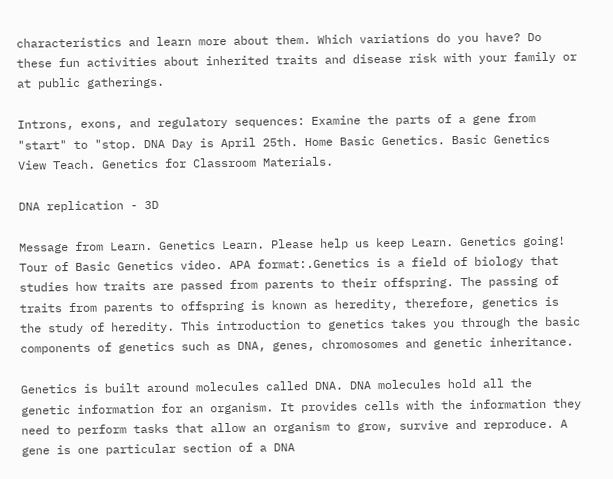characteristics and learn more about them. Which variations do you have? Do these fun activities about inherited traits and disease risk with your family or at public gatherings.

Introns, exons, and regulatory sequences: Examine the parts of a gene from "start" to "stop. DNA Day is April 25th. Home Basic Genetics. Basic Genetics View Teach. Genetics for Classroom Materials.

DNA replication - 3D

Message from Learn. Genetics Learn. Please help us keep Learn. Genetics going! Tour of Basic Genetics video. APA format:.Genetics is a field of biology that studies how traits are passed from parents to their offspring. The passing of traits from parents to offspring is known as heredity, therefore, genetics is the study of heredity. This introduction to genetics takes you through the basic components of genetics such as DNA, genes, chromosomes and genetic inheritance.

Genetics is built around molecules called DNA. DNA molecules hold all the genetic information for an organism. It provides cells with the information they need to perform tasks that allow an organism to grow, survive and reproduce. A gene is one particular section of a DNA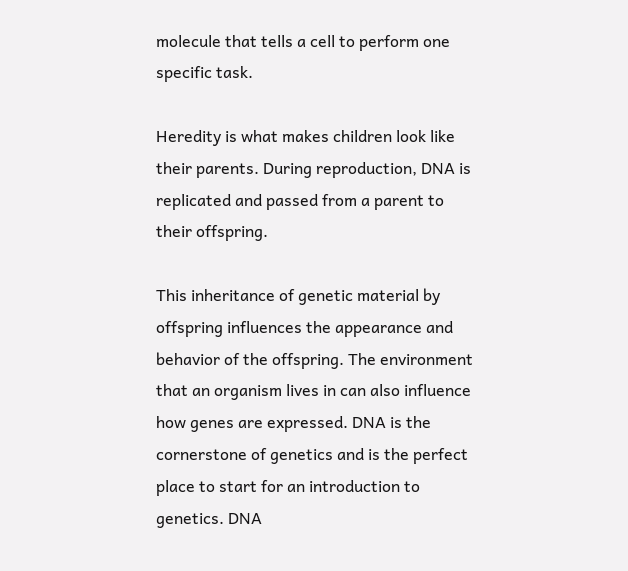molecule that tells a cell to perform one specific task.

Heredity is what makes children look like their parents. During reproduction, DNA is replicated and passed from a parent to their offspring.

This inheritance of genetic material by offspring influences the appearance and behavior of the offspring. The environment that an organism lives in can also influence how genes are expressed. DNA is the cornerstone of genetics and is the perfect place to start for an introduction to genetics. DNA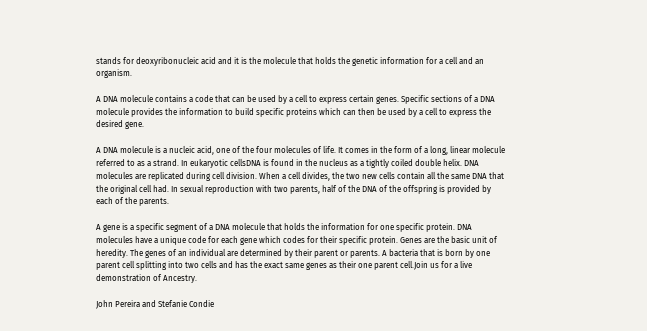stands for deoxyribonucleic acid and it is the molecule that holds the genetic information for a cell and an organism.

A DNA molecule contains a code that can be used by a cell to express certain genes. Specific sections of a DNA molecule provides the information to build specific proteins which can then be used by a cell to express the desired gene.

A DNA molecule is a nucleic acid, one of the four molecules of life. It comes in the form of a long, linear molecule referred to as a strand. In eukaryotic cellsDNA is found in the nucleus as a tightly coiled double helix. DNA molecules are replicated during cell division. When a cell divides, the two new cells contain all the same DNA that the original cell had. In sexual reproduction with two parents, half of the DNA of the offspring is provided by each of the parents.

A gene is a specific segment of a DNA molecule that holds the information for one specific protein. DNA molecules have a unique code for each gene which codes for their specific protein. Genes are the basic unit of heredity. The genes of an individual are determined by their parent or parents. A bacteria that is born by one parent cell splitting into two cells and has the exact same genes as their one parent cell.Join us for a live demonstration of Ancestry.

John Pereira and Stefanie Condie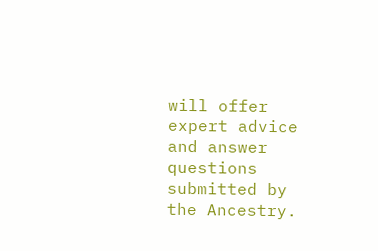will offer expert advice and answer questions submitted by the Ancestry.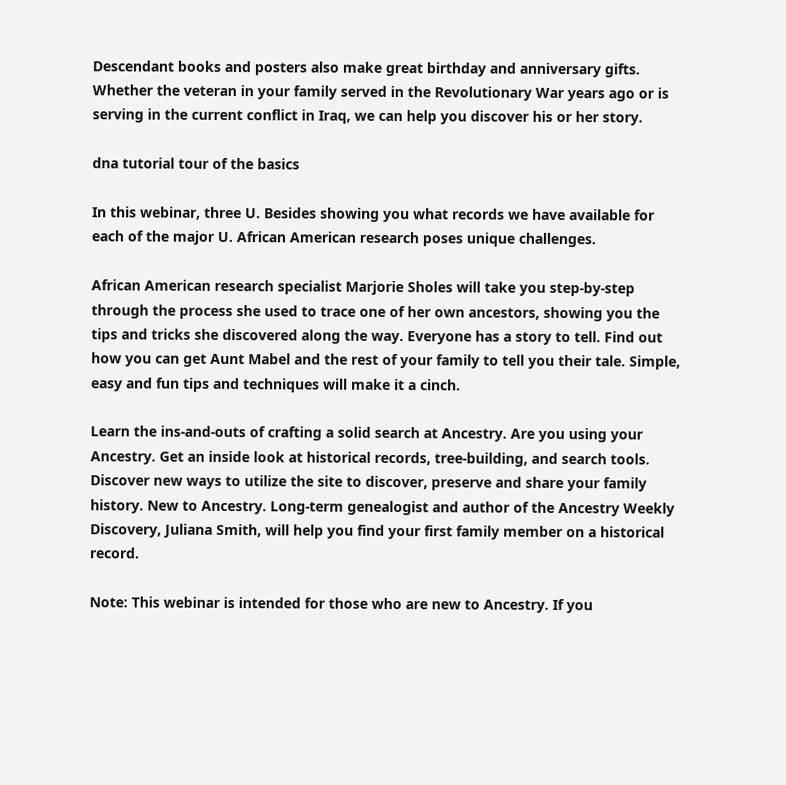Descendant books and posters also make great birthday and anniversary gifts. Whether the veteran in your family served in the Revolutionary War years ago or is serving in the current conflict in Iraq, we can help you discover his or her story.

dna tutorial tour of the basics

In this webinar, three U. Besides showing you what records we have available for each of the major U. African American research poses unique challenges.

African American research specialist Marjorie Sholes will take you step-by-step through the process she used to trace one of her own ancestors, showing you the tips and tricks she discovered along the way. Everyone has a story to tell. Find out how you can get Aunt Mabel and the rest of your family to tell you their tale. Simple, easy and fun tips and techniques will make it a cinch.

Learn the ins-and-outs of crafting a solid search at Ancestry. Are you using your Ancestry. Get an inside look at historical records, tree-building, and search tools. Discover new ways to utilize the site to discover, preserve and share your family history. New to Ancestry. Long-term genealogist and author of the Ancestry Weekly Discovery, Juliana Smith, will help you find your first family member on a historical record.

Note: This webinar is intended for those who are new to Ancestry. If you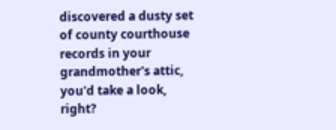discovered a dusty set of county courthouse records in your grandmother's attic, you'd take a look, right?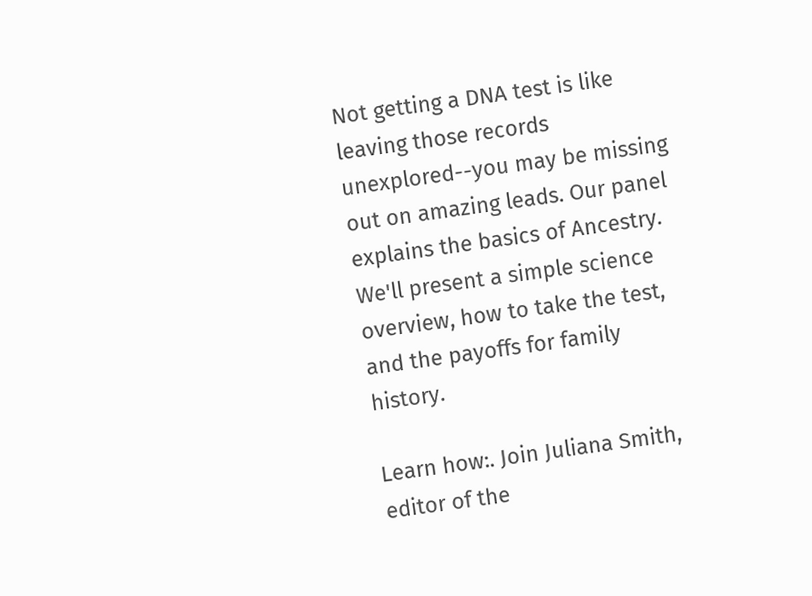Not getting a DNA test is like leaving those records unexplored--you may be missing out on amazing leads. Our panel explains the basics of Ancestry. We'll present a simple science overview, how to take the test, and the payoffs for family history.

Learn how:. Join Juliana Smith, editor of the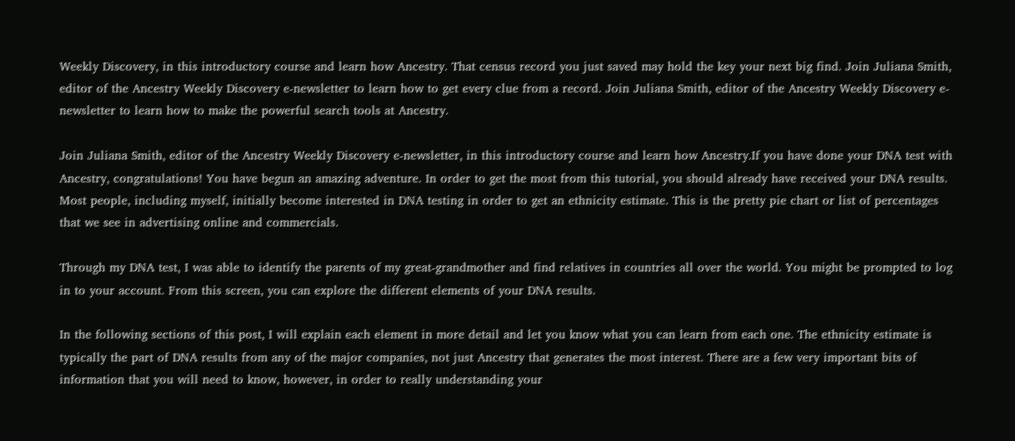Weekly Discovery, in this introductory course and learn how Ancestry. That census record you just saved may hold the key your next big find. Join Juliana Smith, editor of the Ancestry Weekly Discovery e-newsletter to learn how to get every clue from a record. Join Juliana Smith, editor of the Ancestry Weekly Discovery e-newsletter to learn how to make the powerful search tools at Ancestry.

Join Juliana Smith, editor of the Ancestry Weekly Discovery e-newsletter, in this introductory course and learn how Ancestry.If you have done your DNA test with Ancestry, congratulations! You have begun an amazing adventure. In order to get the most from this tutorial, you should already have received your DNA results. Most people, including myself, initially become interested in DNA testing in order to get an ethnicity estimate. This is the pretty pie chart or list of percentages that we see in advertising online and commercials.

Through my DNA test, I was able to identify the parents of my great-grandmother and find relatives in countries all over the world. You might be prompted to log in to your account. From this screen, you can explore the different elements of your DNA results.

In the following sections of this post, I will explain each element in more detail and let you know what you can learn from each one. The ethnicity estimate is typically the part of DNA results from any of the major companies, not just Ancestry that generates the most interest. There are a few very important bits of information that you will need to know, however, in order to really understanding your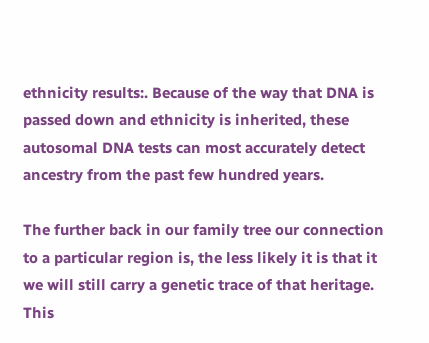ethnicity results:. Because of the way that DNA is passed down and ethnicity is inherited, these autosomal DNA tests can most accurately detect ancestry from the past few hundred years.

The further back in our family tree our connection to a particular region is, the less likely it is that it we will still carry a genetic trace of that heritage. This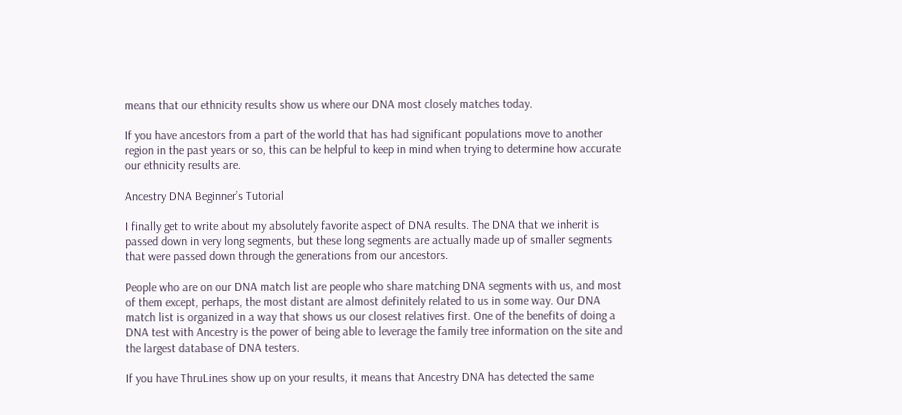means that our ethnicity results show us where our DNA most closely matches today.

If you have ancestors from a part of the world that has had significant populations move to another region in the past years or so, this can be helpful to keep in mind when trying to determine how accurate our ethnicity results are.

Ancestry DNA Beginner’s Tutorial

I finally get to write about my absolutely favorite aspect of DNA results. The DNA that we inherit is passed down in very long segments, but these long segments are actually made up of smaller segments that were passed down through the generations from our ancestors.

People who are on our DNA match list are people who share matching DNA segments with us, and most of them except, perhaps, the most distant are almost definitely related to us in some way. Our DNA match list is organized in a way that shows us our closest relatives first. One of the benefits of doing a DNA test with Ancestry is the power of being able to leverage the family tree information on the site and the largest database of DNA testers.

If you have ThruLines show up on your results, it means that Ancestry DNA has detected the same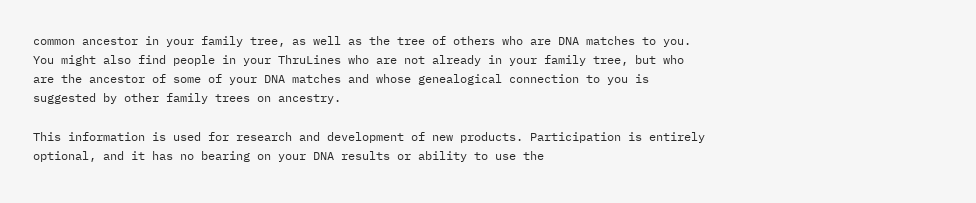common ancestor in your family tree, as well as the tree of others who are DNA matches to you. You might also find people in your ThruLines who are not already in your family tree, but who are the ancestor of some of your DNA matches and whose genealogical connection to you is suggested by other family trees on ancestry.

This information is used for research and development of new products. Participation is entirely optional, and it has no bearing on your DNA results or ability to use the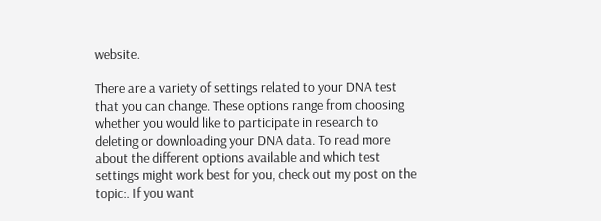website.

There are a variety of settings related to your DNA test that you can change. These options range from choosing whether you would like to participate in research to deleting or downloading your DNA data. To read more about the different options available and which test settings might work best for you, check out my post on the topic:. If you want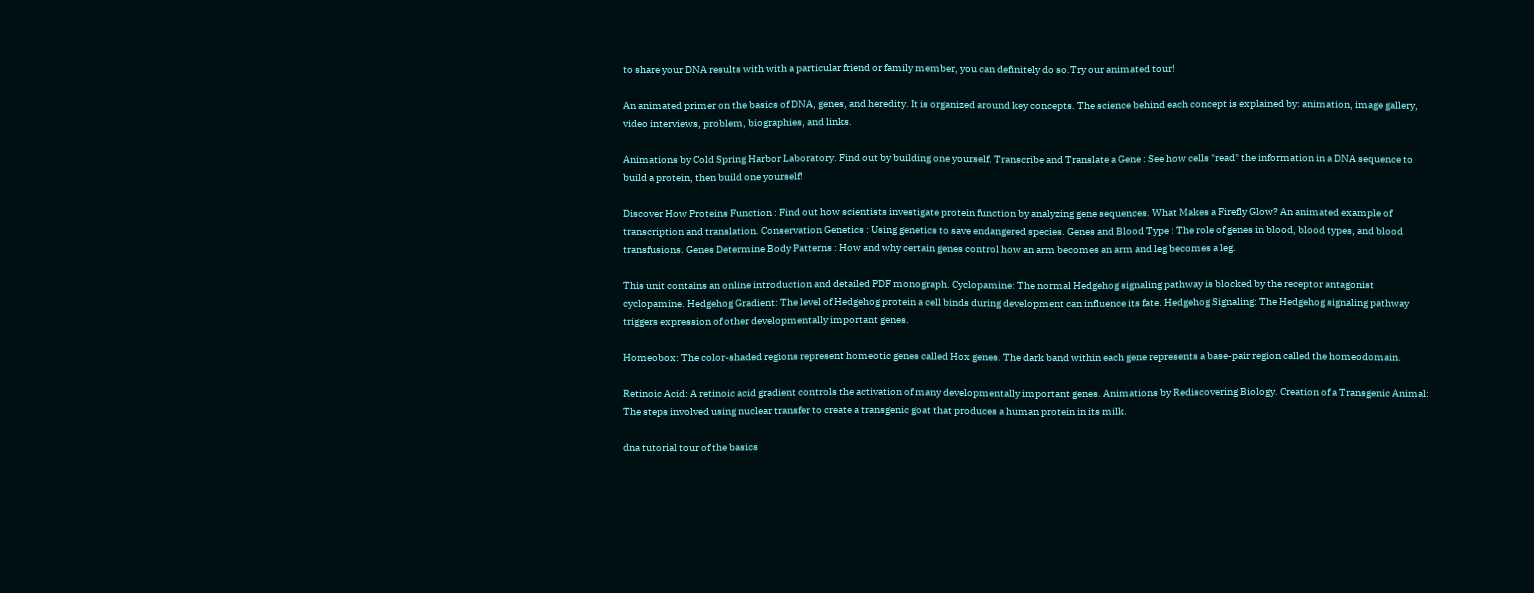to share your DNA results with with a particular friend or family member, you can definitely do so.Try our animated tour!

An animated primer on the basics of DNA, genes, and heredity. It is organized around key concepts. The science behind each concept is explained by: animation, image gallery, video interviews, problem, biographies, and links.

Animations by Cold Spring Harbor Laboratory. Find out by building one yourself. Transcribe and Translate a Gene : See how cells "read" the information in a DNA sequence to build a protein, then build one yourself!

Discover How Proteins Function : Find out how scientists investigate protein function by analyzing gene sequences. What Makes a Firefly Glow? An animated example of transcription and translation. Conservation Genetics : Using genetics to save endangered species. Genes and Blood Type : The role of genes in blood, blood types, and blood transfusions. Genes Determine Body Patterns : How and why certain genes control how an arm becomes an arm and leg becomes a leg.

This unit contains an online introduction and detailed PDF monograph. Cyclopamine: The normal Hedgehog signaling pathway is blocked by the receptor antagonist cyclopamine. Hedgehog Gradient: The level of Hedgehog protein a cell binds during development can influence its fate. Hedgehog Signaling: The Hedgehog signaling pathway triggers expression of other developmentally important genes.

Homeobox: The color-shaded regions represent homeotic genes called Hox genes. The dark band within each gene represents a base-pair region called the homeodomain.

Retinoic Acid: A retinoic acid gradient controls the activation of many developmentally important genes. Animations by Rediscovering Biology. Creation of a Transgenic Animal: The steps involved using nuclear transfer to create a transgenic goat that produces a human protein in its milk.

dna tutorial tour of the basics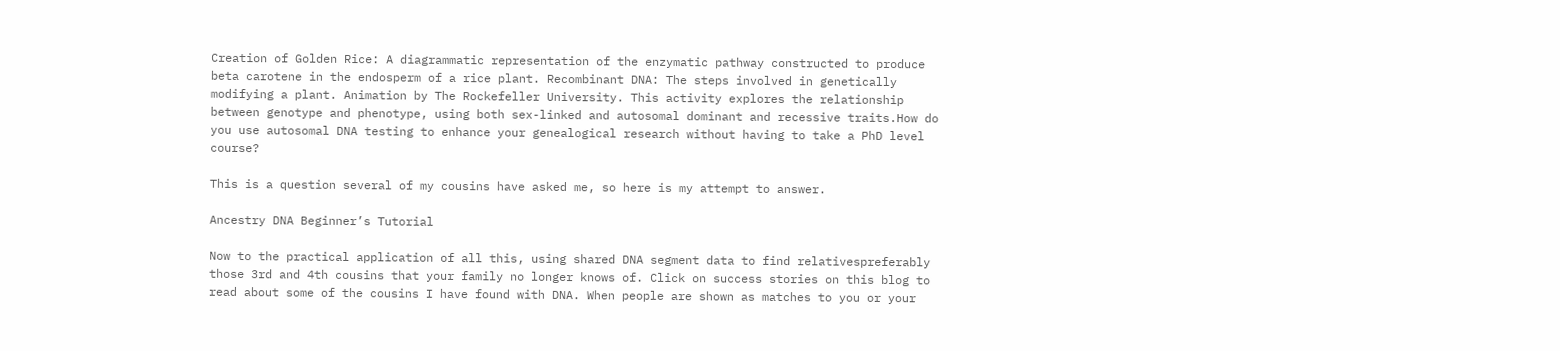Creation of Golden Rice: A diagrammatic representation of the enzymatic pathway constructed to produce beta carotene in the endosperm of a rice plant. Recombinant DNA: The steps involved in genetically modifying a plant. Animation by The Rockefeller University. This activity explores the relationship between genotype and phenotype, using both sex-linked and autosomal dominant and recessive traits.How do you use autosomal DNA testing to enhance your genealogical research without having to take a PhD level course?

This is a question several of my cousins have asked me, so here is my attempt to answer.

Ancestry DNA Beginner’s Tutorial

Now to the practical application of all this, using shared DNA segment data to find relativespreferably those 3rd and 4th cousins that your family no longer knows of. Click on success stories on this blog to read about some of the cousins I have found with DNA. When people are shown as matches to you or your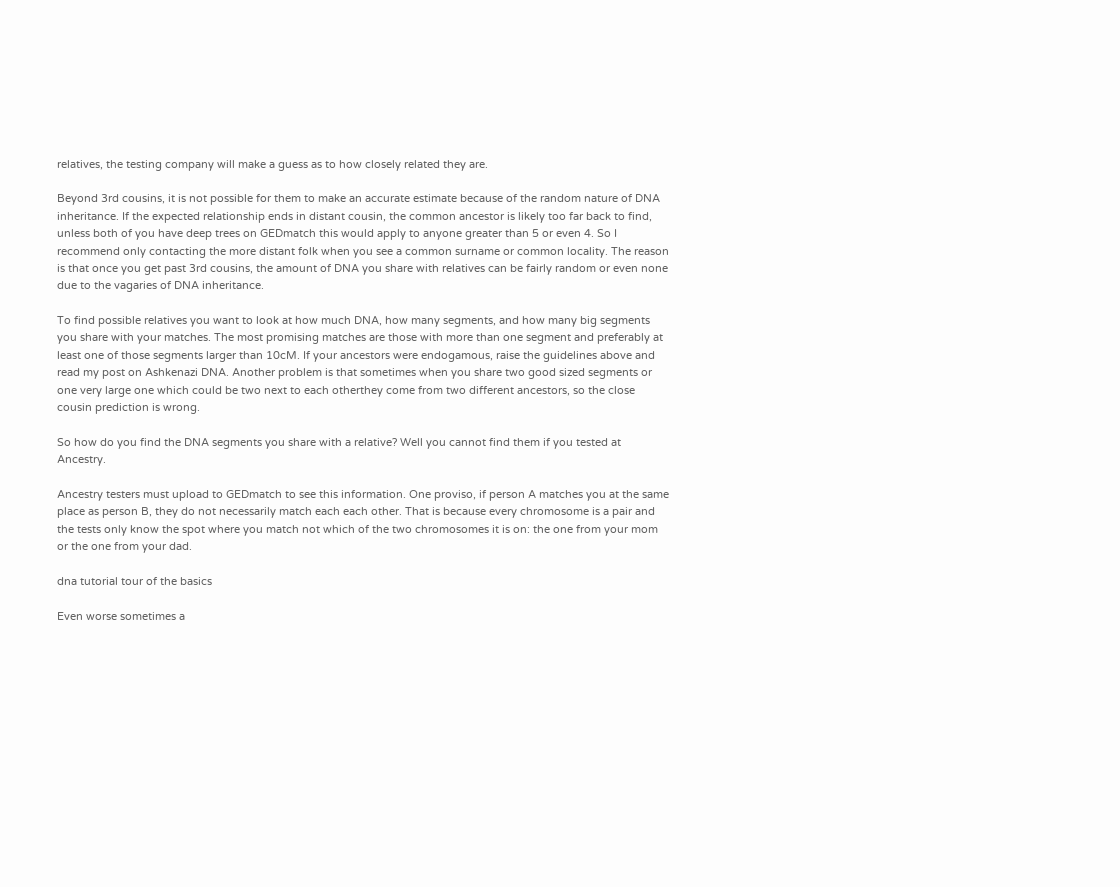relatives, the testing company will make a guess as to how closely related they are.

Beyond 3rd cousins, it is not possible for them to make an accurate estimate because of the random nature of DNA inheritance. If the expected relationship ends in distant cousin, the common ancestor is likely too far back to find, unless both of you have deep trees on GEDmatch this would apply to anyone greater than 5 or even 4. So I recommend only contacting the more distant folk when you see a common surname or common locality. The reason is that once you get past 3rd cousins, the amount of DNA you share with relatives can be fairly random or even none due to the vagaries of DNA inheritance.

To find possible relatives you want to look at how much DNA, how many segments, and how many big segments you share with your matches. The most promising matches are those with more than one segment and preferably at least one of those segments larger than 10cM. If your ancestors were endogamous, raise the guidelines above and read my post on Ashkenazi DNA. Another problem is that sometimes when you share two good sized segments or one very large one which could be two next to each otherthey come from two different ancestors, so the close cousin prediction is wrong.

So how do you find the DNA segments you share with a relative? Well you cannot find them if you tested at Ancestry.

Ancestry testers must upload to GEDmatch to see this information. One proviso, if person A matches you at the same place as person B, they do not necessarily match each each other. That is because every chromosome is a pair and the tests only know the spot where you match not which of the two chromosomes it is on: the one from your mom or the one from your dad.

dna tutorial tour of the basics

Even worse sometimes a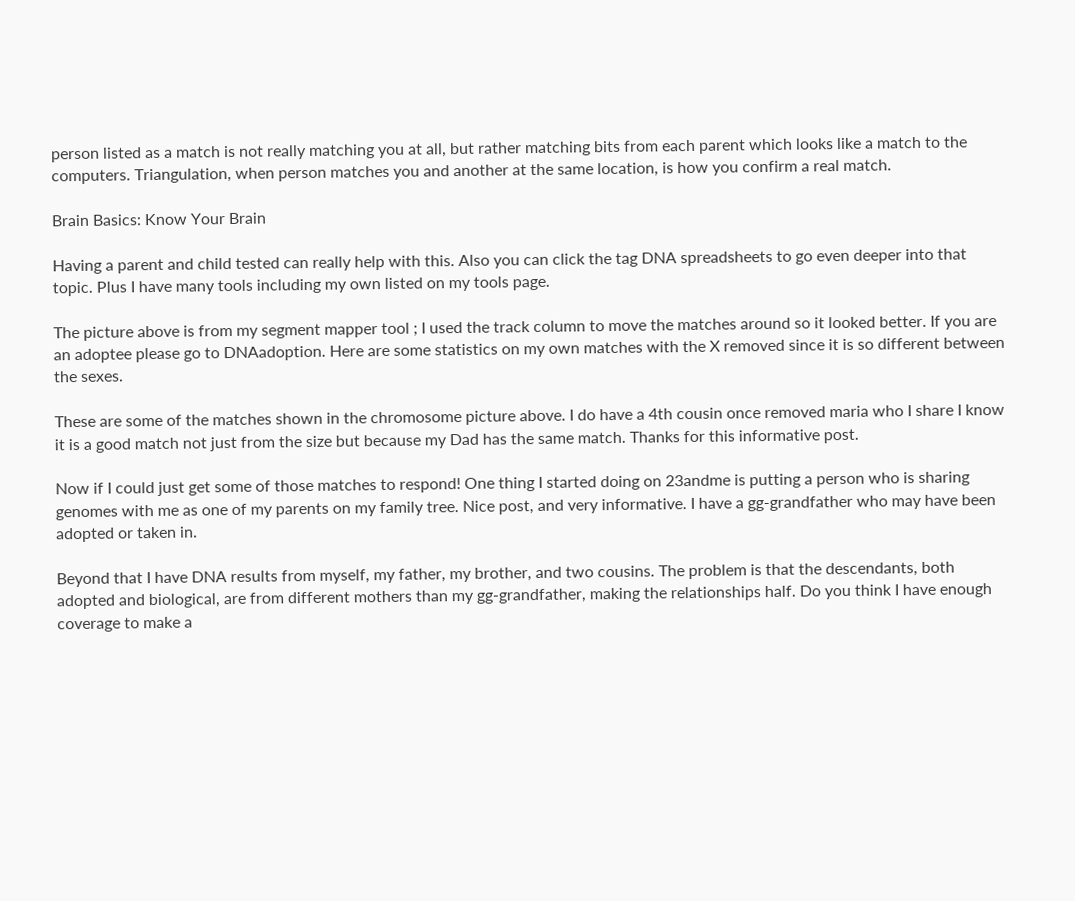person listed as a match is not really matching you at all, but rather matching bits from each parent which looks like a match to the computers. Triangulation, when person matches you and another at the same location, is how you confirm a real match.

Brain Basics: Know Your Brain

Having a parent and child tested can really help with this. Also you can click the tag DNA spreadsheets to go even deeper into that topic. Plus I have many tools including my own listed on my tools page.

The picture above is from my segment mapper tool ; I used the track column to move the matches around so it looked better. If you are an adoptee please go to DNAadoption. Here are some statistics on my own matches with the X removed since it is so different between the sexes.

These are some of the matches shown in the chromosome picture above. I do have a 4th cousin once removed maria who I share I know it is a good match not just from the size but because my Dad has the same match. Thanks for this informative post.

Now if I could just get some of those matches to respond! One thing I started doing on 23andme is putting a person who is sharing genomes with me as one of my parents on my family tree. Nice post, and very informative. I have a gg-grandfather who may have been adopted or taken in.

Beyond that I have DNA results from myself, my father, my brother, and two cousins. The problem is that the descendants, both adopted and biological, are from different mothers than my gg-grandfather, making the relationships half. Do you think I have enough coverage to make a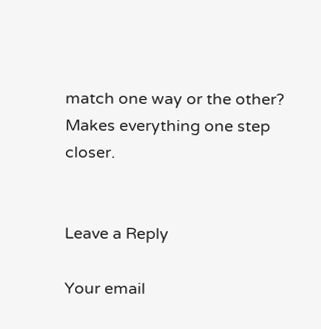match one way or the other? Makes everything one step closer.


Leave a Reply

Your email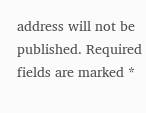address will not be published. Required fields are marked *